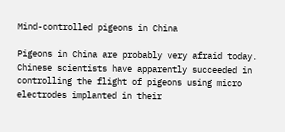Mind-controlled pigeons in China

Pigeons in China are probably very afraid today. Chinese scientists have apparently succeeded in controlling the flight of pigeons using micro electrodes implanted in their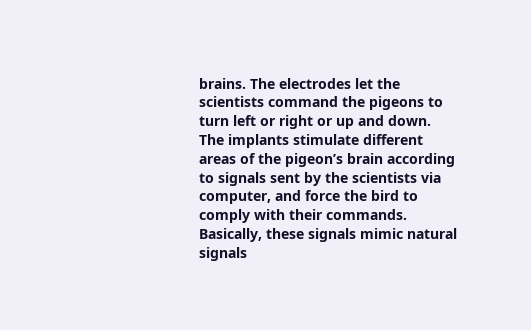brains. The electrodes let the scientists command the pigeons to turn left or right or up and down. The implants stimulate different areas of the pigeon’s brain according to signals sent by the scientists via computer, and force the bird to comply with their commands. Basically, these signals mimic natural signals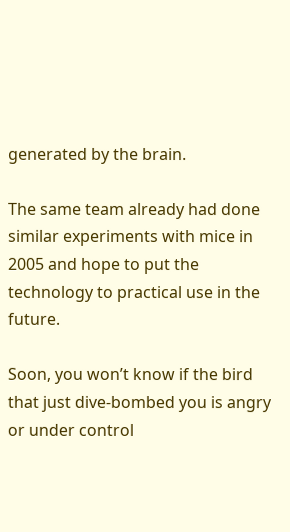generated by the brain.

The same team already had done similar experiments with mice in 2005 and hope to put the technology to practical use in the future.

Soon, you won’t know if the bird that just dive-bombed you is angry or under control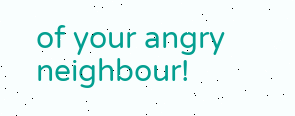of your angry neighbour!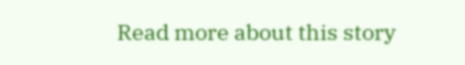Read more about this story